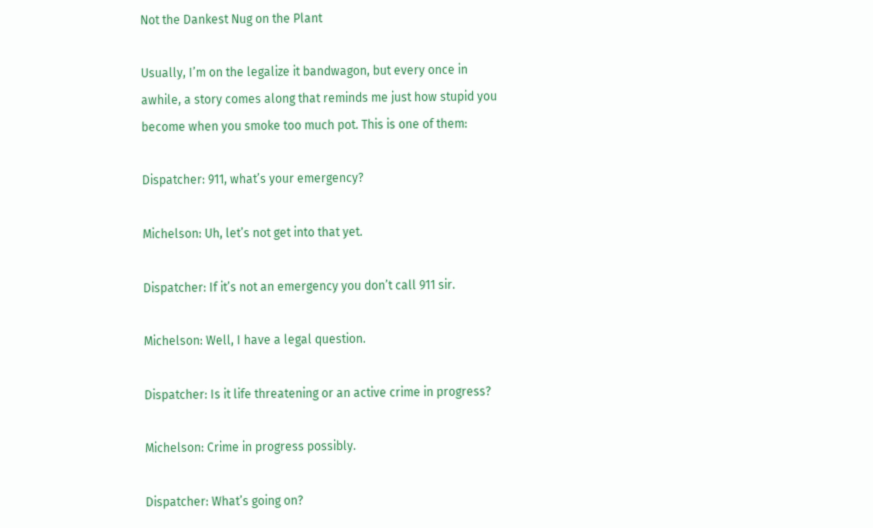Not the Dankest Nug on the Plant

Usually, I’m on the legalize it bandwagon, but every once in awhile, a story comes along that reminds me just how stupid you become when you smoke too much pot. This is one of them:

Dispatcher: 911, what’s your emergency?

Michelson: Uh, let’s not get into that yet.

Dispatcher: If it’s not an emergency you don’t call 911 sir.

Michelson: Well, I have a legal question.

Dispatcher: Is it life threatening or an active crime in progress?

Michelson: Crime in progress possibly.

Dispatcher: What’s going on?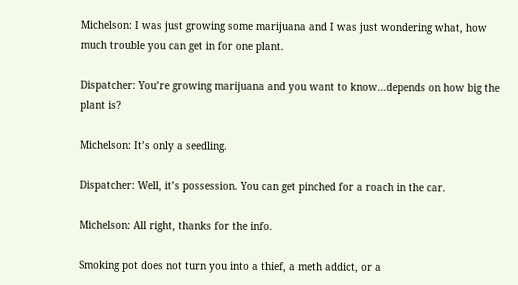Michelson: I was just growing some marijuana and I was just wondering what, how much trouble you can get in for one plant.

Dispatcher: You’re growing marijuana and you want to know…depends on how big the plant is?

Michelson: It’s only a seedling.

Dispatcher: Well, it’s possession. You can get pinched for a roach in the car.

Michelson: All right, thanks for the info.

Smoking pot does not turn you into a thief, a meth addict, or a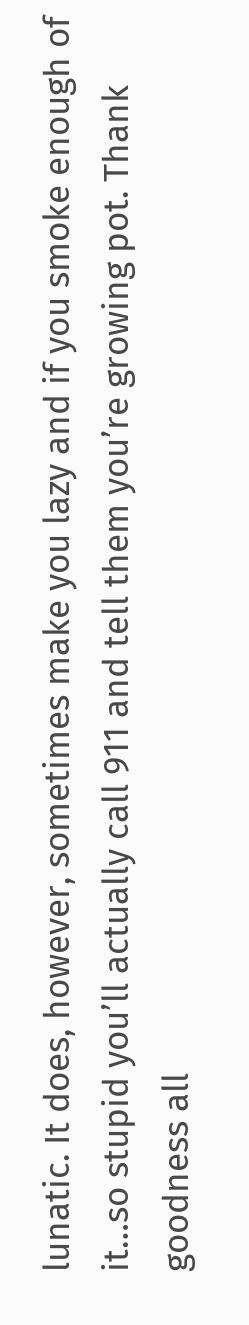lunatic. It does, however, sometimes make you lazy and if you smoke enough of it…so stupid you’ll actually call 911 and tell them you’re growing pot. Thank goodness all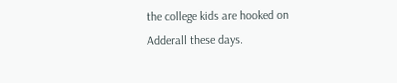the college kids are hooked on Adderall these days.